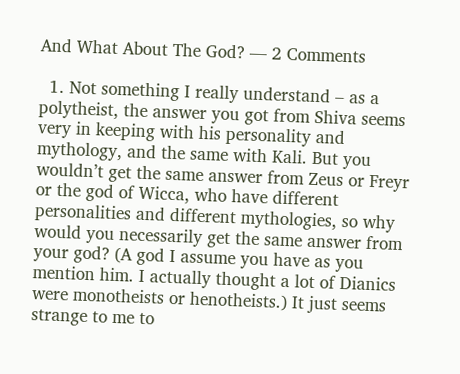And What About The God? — 2 Comments

  1. Not something I really understand – as a polytheist, the answer you got from Shiva seems very in keeping with his personality and mythology, and the same with Kali. But you wouldn’t get the same answer from Zeus or Freyr or the god of Wicca, who have different personalities and different mythologies, so why would you necessarily get the same answer from your god? (A god I assume you have as you mention him. I actually thought a lot of Dianics were monotheists or henotheists.) It just seems strange to me to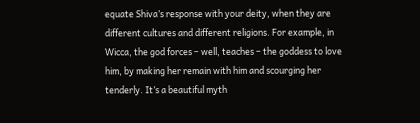equate Shiva’s response with your deity, when they are different cultures and different religions. For example, in Wicca, the god forces – well, teaches – the goddess to love him, by making her remain with him and scourging her tenderly. It’s a beautiful myth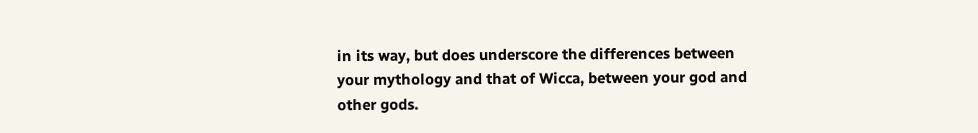in its way, but does underscore the differences between your mythology and that of Wicca, between your god and other gods.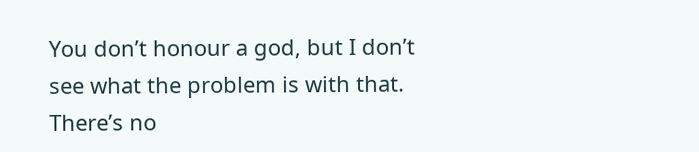You don’t honour a god, but I don’t see what the problem is with that. There’s no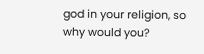god in your religion, so why would you?